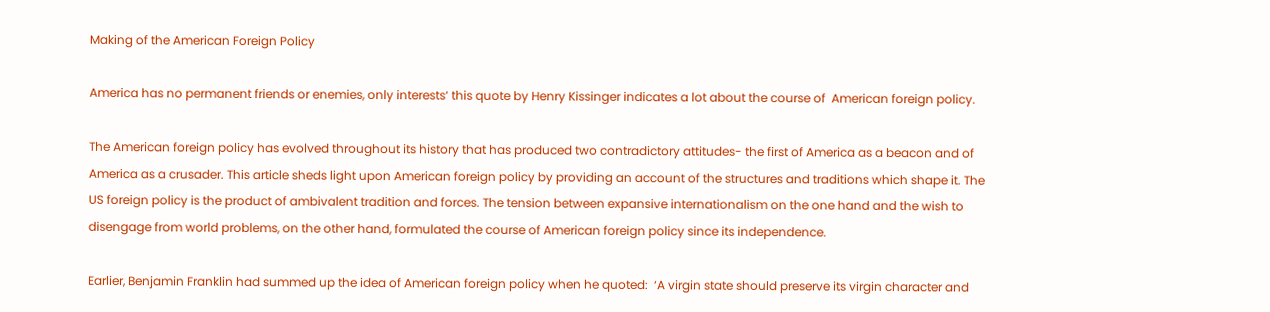Making of the American Foreign Policy

America has no permanent friends or enemies, only interests‘ this quote by Henry Kissinger indicates a lot about the course of  American foreign policy.

The American foreign policy has evolved throughout its history that has produced two contradictory attitudes- the first of America as a beacon and of America as a crusader. This article sheds light upon American foreign policy by providing an account of the structures and traditions which shape it. The US foreign policy is the product of ambivalent tradition and forces. The tension between expansive internationalism on the one hand and the wish to disengage from world problems, on the other hand, formulated the course of American foreign policy since its independence.

Earlier, Benjamin Franklin had summed up the idea of American foreign policy when he quoted:  ‘A virgin state should preserve its virgin character and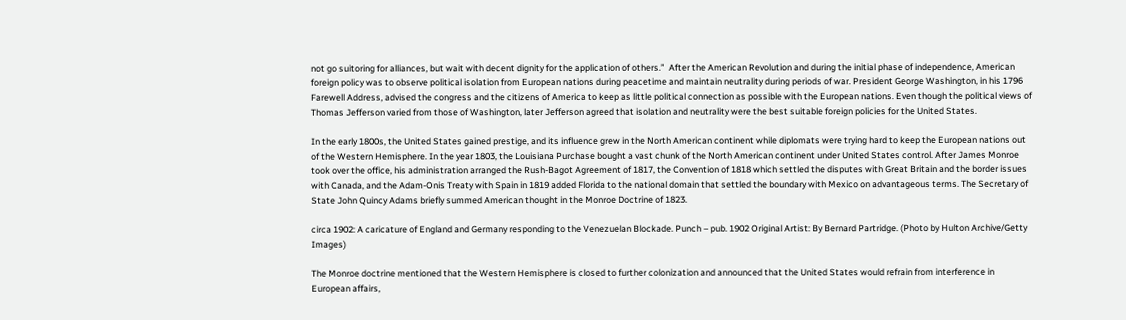not go suitoring for alliances, but wait with decent dignity for the application of others.”  After the American Revolution and during the initial phase of independence, American foreign policy was to observe political isolation from European nations during peacetime and maintain neutrality during periods of war. President George Washington, in his 1796 Farewell Address, advised the congress and the citizens of America to keep as little political connection as possible with the European nations. Even though the political views of Thomas Jefferson varied from those of Washington, later Jefferson agreed that isolation and neutrality were the best suitable foreign policies for the United States.

In the early 1800s, the United States gained prestige, and its influence grew in the North American continent while diplomats were trying hard to keep the European nations out of the Western Hemisphere. In the year 1803, the Louisiana Purchase bought a vast chunk of the North American continent under United States control. After James Monroe took over the office, his administration arranged the Rush-Bagot Agreement of 1817, the Convention of 1818 which settled the disputes with Great Britain and the border issues with Canada, and the Adam-Onis Treaty with Spain in 1819 added Florida to the national domain that settled the boundary with Mexico on advantageous terms. The Secretary of State John Quincy Adams briefly summed American thought in the Monroe Doctrine of 1823.

circa 1902: A caricature of England and Germany responding to the Venezuelan Blockade. Punch – pub. 1902 Original Artist: By Bernard Partridge. (Photo by Hulton Archive/Getty Images)

The Monroe doctrine mentioned that the Western Hemisphere is closed to further colonization and announced that the United States would refrain from interference in European affairs,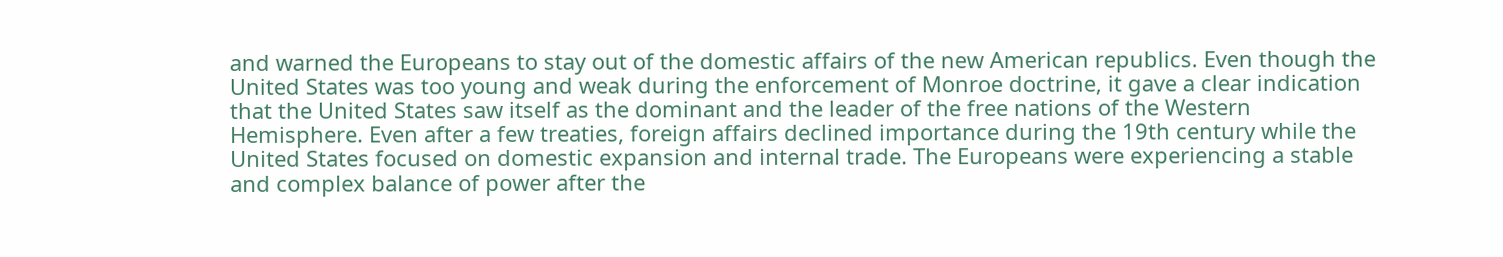and warned the Europeans to stay out of the domestic affairs of the new American republics. Even though the United States was too young and weak during the enforcement of Monroe doctrine, it gave a clear indication that the United States saw itself as the dominant and the leader of the free nations of the Western Hemisphere. Even after a few treaties, foreign affairs declined importance during the 19th century while the United States focused on domestic expansion and internal trade. The Europeans were experiencing a stable and complex balance of power after the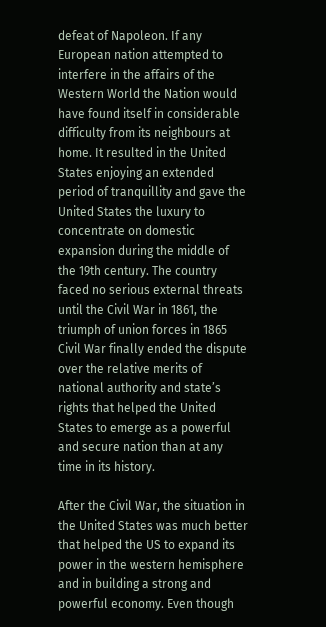defeat of Napoleon. If any European nation attempted to interfere in the affairs of the Western World the Nation would have found itself in considerable difficulty from its neighbours at home. It resulted in the United States enjoying an extended period of tranquillity and gave the United States the luxury to concentrate on domestic expansion during the middle of the 19th century. The country faced no serious external threats until the Civil War in 1861, the triumph of union forces in 1865 Civil War finally ended the dispute over the relative merits of national authority and state’s rights that helped the United States to emerge as a powerful and secure nation than at any time in its history.

After the Civil War, the situation in the United States was much better that helped the US to expand its power in the western hemisphere and in building a strong and powerful economy. Even though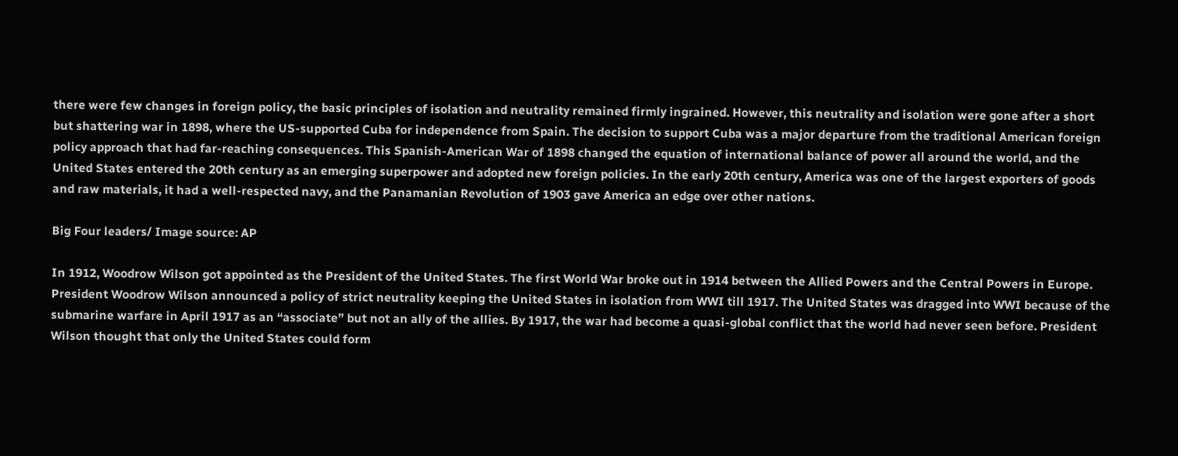there were few changes in foreign policy, the basic principles of isolation and neutrality remained firmly ingrained. However, this neutrality and isolation were gone after a short but shattering war in 1898, where the US-supported Cuba for independence from Spain. The decision to support Cuba was a major departure from the traditional American foreign policy approach that had far-reaching consequences. This Spanish-American War of 1898 changed the equation of international balance of power all around the world, and the United States entered the 20th century as an emerging superpower and adopted new foreign policies. In the early 20th century, America was one of the largest exporters of goods and raw materials, it had a well-respected navy, and the Panamanian Revolution of 1903 gave America an edge over other nations.

Big Four leaders/ Image source: AP

In 1912, Woodrow Wilson got appointed as the President of the United States. The first World War broke out in 1914 between the Allied Powers and the Central Powers in Europe. President Woodrow Wilson announced a policy of strict neutrality keeping the United States in isolation from WWI till 1917. The United States was dragged into WWI because of the submarine warfare in April 1917 as an “associate” but not an ally of the allies. By 1917, the war had become a quasi-global conflict that the world had never seen before. President Wilson thought that only the United States could form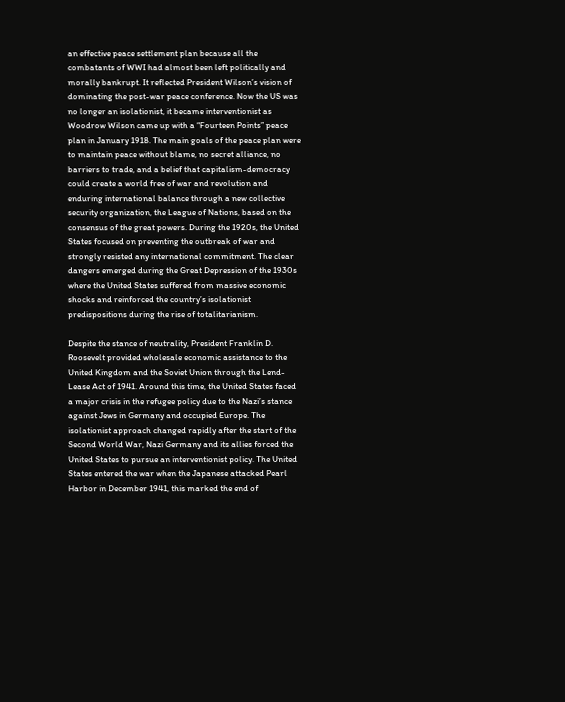an effective peace settlement plan because all the combatants of WWI had almost been left politically and morally bankrupt. It reflected President Wilson’s vision of dominating the post-war peace conference. Now the US was no longer an isolationist, it became interventionist as Woodrow Wilson came up with a “Fourteen Points” peace plan in January 1918. The main goals of the peace plan were to maintain peace without blame, no secret alliance, no barriers to trade, and a belief that capitalism-democracy could create a world free of war and revolution and enduring international balance through a new collective security organization, the League of Nations, based on the consensus of the great powers. During the 1920s, the United States focused on preventing the outbreak of war and strongly resisted any international commitment. The clear dangers emerged during the Great Depression of the 1930s where the United States suffered from massive economic shocks and reinforced the country’s isolationist predispositions during the rise of totalitarianism.

Despite the stance of neutrality, President Franklin D. Roosevelt provided wholesale economic assistance to the United Kingdom and the Soviet Union through the Lend-Lease Act of 1941. Around this time, the United States faced a major crisis in the refugee policy due to the Nazi’s stance against Jews in Germany and occupied Europe. The isolationist approach changed rapidly after the start of the Second World War, Nazi Germany and its allies forced the United States to pursue an interventionist policy. The United States entered the war when the Japanese attacked Pearl Harbor in December 1941, this marked the end of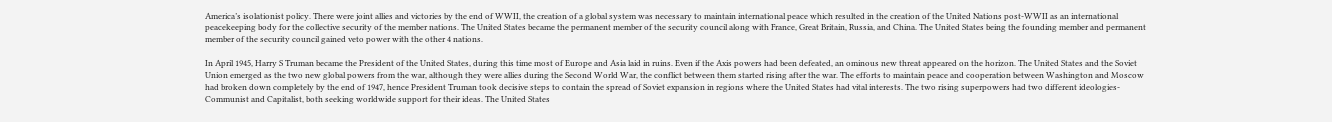America’s isolationist policy. There were joint allies and victories by the end of WWII, the creation of a global system was necessary to maintain international peace which resulted in the creation of the United Nations post-WWII as an international peacekeeping body for the collective security of the member nations. The United States became the permanent member of the security council along with France, Great Britain, Russia, and China. The United States being the founding member and permanent member of the security council gained veto power with the other 4 nations.

In April 1945, Harry S Truman became the President of the United States, during this time most of Europe and Asia laid in ruins. Even if the Axis powers had been defeated, an ominous new threat appeared on the horizon. The United States and the Soviet Union emerged as the two new global powers from the war, although they were allies during the Second World War, the conflict between them started rising after the war. The efforts to maintain peace and cooperation between Washington and Moscow had broken down completely by the end of 1947, hence President Truman took decisive steps to contain the spread of Soviet expansion in regions where the United States had vital interests. The two rising superpowers had two different ideologies- Communist and Capitalist, both seeking worldwide support for their ideas. The United States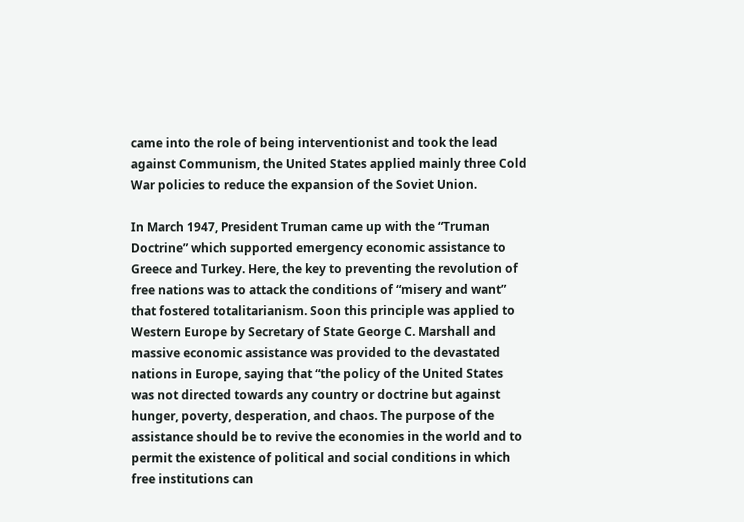came into the role of being interventionist and took the lead against Communism, the United States applied mainly three Cold War policies to reduce the expansion of the Soviet Union.

In March 1947, President Truman came up with the “Truman Doctrine” which supported emergency economic assistance to Greece and Turkey. Here, the key to preventing the revolution of free nations was to attack the conditions of “misery and want” that fostered totalitarianism. Soon this principle was applied to Western Europe by Secretary of State George C. Marshall and massive economic assistance was provided to the devastated nations in Europe, saying that “the policy of the United States was not directed towards any country or doctrine but against hunger, poverty, desperation, and chaos. The purpose of the assistance should be to revive the economies in the world and to permit the existence of political and social conditions in which free institutions can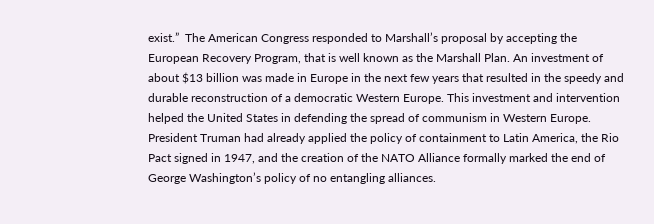exist.”  The American Congress responded to Marshall’s proposal by accepting the European Recovery Program, that is well known as the Marshall Plan. An investment of about $13 billion was made in Europe in the next few years that resulted in the speedy and durable reconstruction of a democratic Western Europe. This investment and intervention helped the United States in defending the spread of communism in Western Europe. President Truman had already applied the policy of containment to Latin America, the Rio Pact signed in 1947, and the creation of the NATO Alliance formally marked the end of George Washington’s policy of no entangling alliances.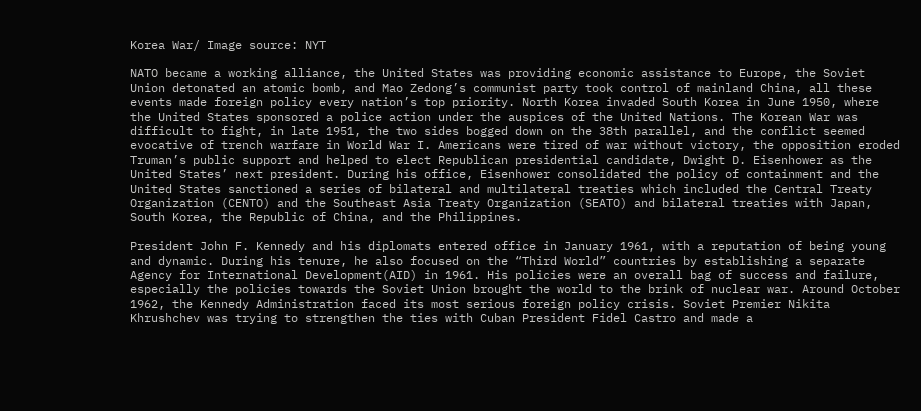Korea War/ Image source: NYT

NATO became a working alliance, the United States was providing economic assistance to Europe, the Soviet Union detonated an atomic bomb, and Mao Zedong’s communist party took control of mainland China, all these events made foreign policy every nation’s top priority. North Korea invaded South Korea in June 1950, where the United States sponsored a police action under the auspices of the United Nations. The Korean War was difficult to fight, in late 1951, the two sides bogged down on the 38th parallel, and the conflict seemed evocative of trench warfare in World War I. Americans were tired of war without victory, the opposition eroded Truman’s public support and helped to elect Republican presidential candidate, Dwight D. Eisenhower as the United States’ next president. During his office, Eisenhower consolidated the policy of containment and the United States sanctioned a series of bilateral and multilateral treaties which included the Central Treaty Organization (CENTO) and the Southeast Asia Treaty Organization (SEATO) and bilateral treaties with Japan, South Korea, the Republic of China, and the Philippines.

President John F. Kennedy and his diplomats entered office in January 1961, with a reputation of being young and dynamic. During his tenure, he also focused on the “Third World” countries by establishing a separate Agency for International Development(AID) in 1961. His policies were an overall bag of success and failure, especially the policies towards the Soviet Union brought the world to the brink of nuclear war. Around October 1962, the Kennedy Administration faced its most serious foreign policy crisis. Soviet Premier Nikita Khrushchev was trying to strengthen the ties with Cuban President Fidel Castro and made a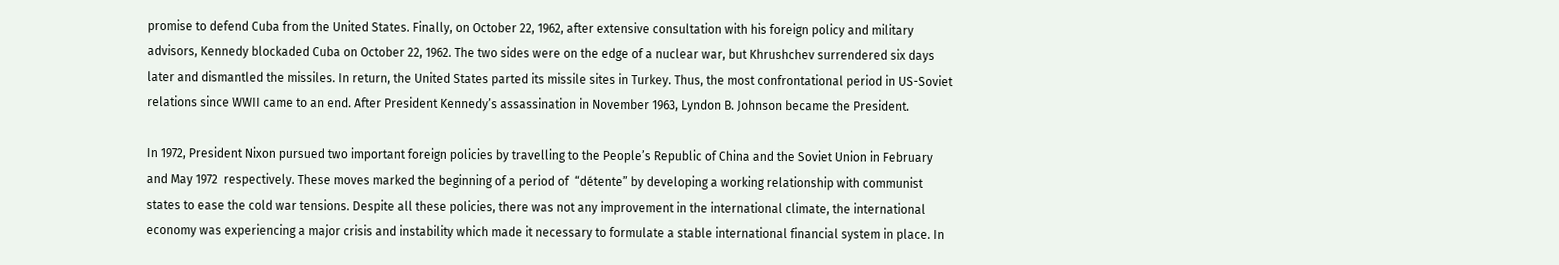promise to defend Cuba from the United States. Finally, on October 22, 1962, after extensive consultation with his foreign policy and military advisors, Kennedy blockaded Cuba on October 22, 1962. The two sides were on the edge of a nuclear war, but Khrushchev surrendered six days later and dismantled the missiles. In return, the United States parted its missile sites in Turkey. Thus, the most confrontational period in US-Soviet relations since WWII came to an end. After President Kennedy’s assassination in November 1963, Lyndon B. Johnson became the President.

In 1972, President Nixon pursued two important foreign policies by travelling to the People’s Republic of China and the Soviet Union in February and May 1972  respectively. These moves marked the beginning of a period of  “détente” by developing a working relationship with communist states to ease the cold war tensions. Despite all these policies, there was not any improvement in the international climate, the international economy was experiencing a major crisis and instability which made it necessary to formulate a stable international financial system in place. In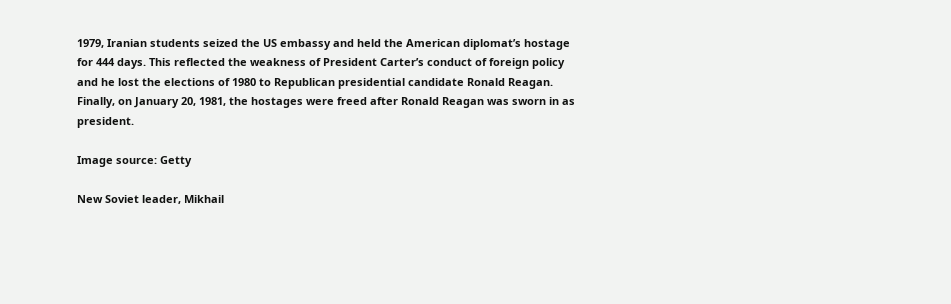1979, Iranian students seized the US embassy and held the American diplomat’s hostage for 444 days. This reflected the weakness of President Carter’s conduct of foreign policy and he lost the elections of 1980 to Republican presidential candidate Ronald Reagan. Finally, on January 20, 1981, the hostages were freed after Ronald Reagan was sworn in as president.

Image source: Getty

New Soviet leader, Mikhail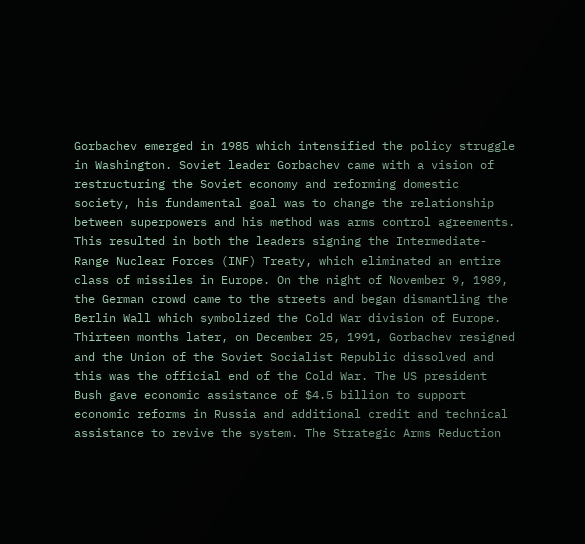Gorbachev emerged in 1985 which intensified the policy struggle in Washington. Soviet leader Gorbachev came with a vision of restructuring the Soviet economy and reforming domestic society, his fundamental goal was to change the relationship between superpowers and his method was arms control agreements. This resulted in both the leaders signing the Intermediate-Range Nuclear Forces (INF) Treaty, which eliminated an entire class of missiles in Europe. On the night of November 9, 1989, the German crowd came to the streets and began dismantling the Berlin Wall which symbolized the Cold War division of Europe. Thirteen months later, on December 25, 1991, Gorbachev resigned and the Union of the Soviet Socialist Republic dissolved and this was the official end of the Cold War. The US president Bush gave economic assistance of $4.5 billion to support economic reforms in Russia and additional credit and technical assistance to revive the system. The Strategic Arms Reduction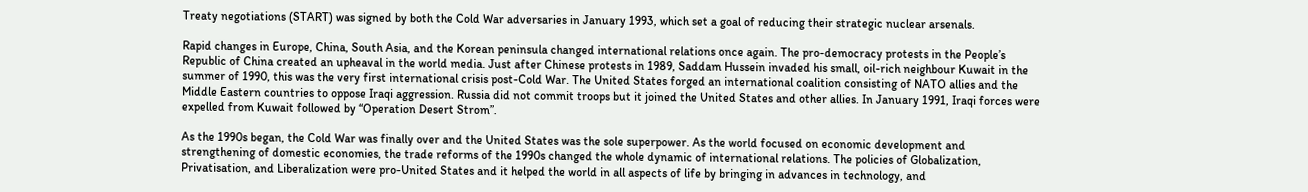Treaty negotiations (START) was signed by both the Cold War adversaries in January 1993, which set a goal of reducing their strategic nuclear arsenals.

Rapid changes in Europe, China, South Asia, and the Korean peninsula changed international relations once again. The pro-democracy protests in the People’s Republic of China created an upheaval in the world media. Just after Chinese protests in 1989, Saddam Hussein invaded his small, oil-rich neighbour Kuwait in the summer of 1990, this was the very first international crisis post-Cold War. The United States forged an international coalition consisting of NATO allies and the Middle Eastern countries to oppose Iraqi aggression. Russia did not commit troops but it joined the United States and other allies. In January 1991, Iraqi forces were expelled from Kuwait followed by “Operation Desert Strom”.

As the 1990s began, the Cold War was finally over and the United States was the sole superpower. As the world focused on economic development and strengthening of domestic economies, the trade reforms of the 1990s changed the whole dynamic of international relations. The policies of Globalization, Privatisation, and Liberalization were pro-United States and it helped the world in all aspects of life by bringing in advances in technology, and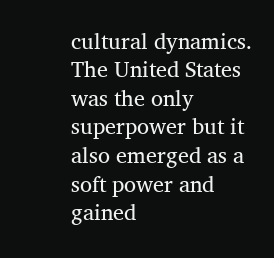cultural dynamics. The United States was the only superpower but it also emerged as a soft power and gained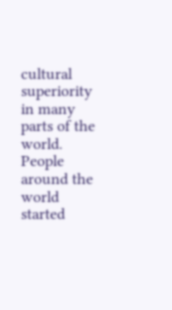cultural superiority in many parts of the world. People around the world started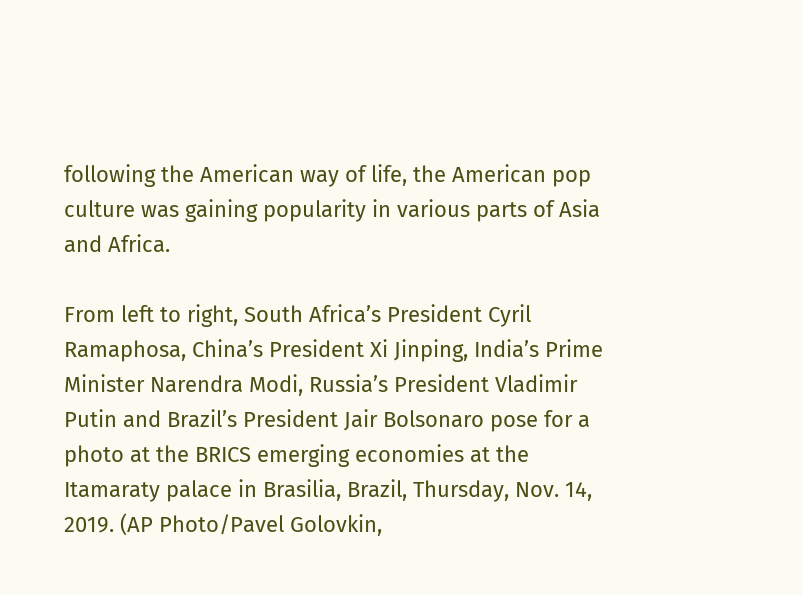following the American way of life, the American pop culture was gaining popularity in various parts of Asia and Africa.

From left to right, South Africa’s President Cyril Ramaphosa, China’s President Xi Jinping, India’s Prime Minister Narendra Modi, Russia’s President Vladimir Putin and Brazil’s President Jair Bolsonaro pose for a photo at the BRICS emerging economies at the Itamaraty palace in Brasilia, Brazil, Thursday, Nov. 14, 2019. (AP Photo/Pavel Golovkin,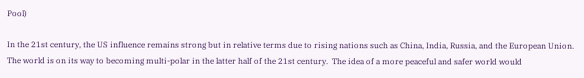Pool)

In the 21st century, the US influence remains strong but in relative terms due to rising nations such as China, India, Russia, and the European Union. The world is on its way to becoming multi-polar in the latter half of the 21st century.  The idea of a more peaceful and safer world would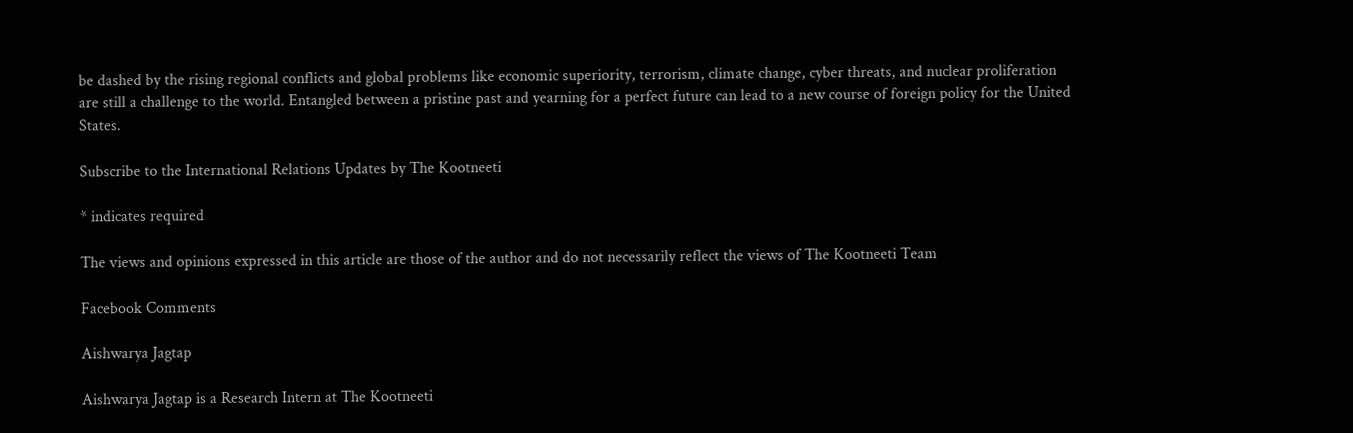be dashed by the rising regional conflicts and global problems like economic superiority, terrorism, climate change, cyber threats, and nuclear proliferation are still a challenge to the world. Entangled between a pristine past and yearning for a perfect future can lead to a new course of foreign policy for the United States.

Subscribe to the International Relations Updates by The Kootneeti

* indicates required

The views and opinions expressed in this article are those of the author and do not necessarily reflect the views of The Kootneeti Team

Facebook Comments

Aishwarya Jagtap

Aishwarya Jagtap is a Research Intern at The Kootneeti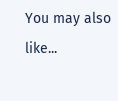You may also like...